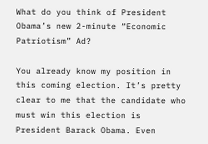What do you think of President Obama’s new 2-minute “Economic Patriotism” Ad?

You already know my position in this coming election. It’s pretty clear to me that the candidate who must win this election is President Barack Obama. Even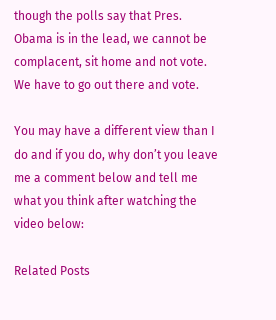though the polls say that Pres. Obama is in the lead, we cannot be complacent, sit home and not vote. We have to go out there and vote.

You may have a different view than I do and if you do, why don’t you leave me a comment below and tell me what you think after watching the video below:

Related Posts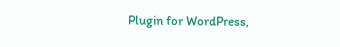Plugin for WordPress,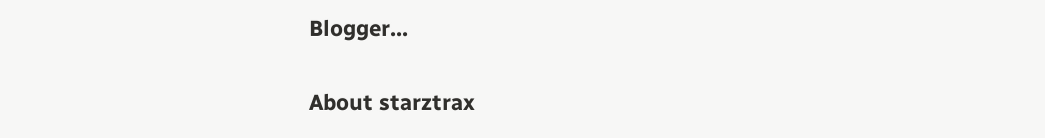Blogger...

About starztrax